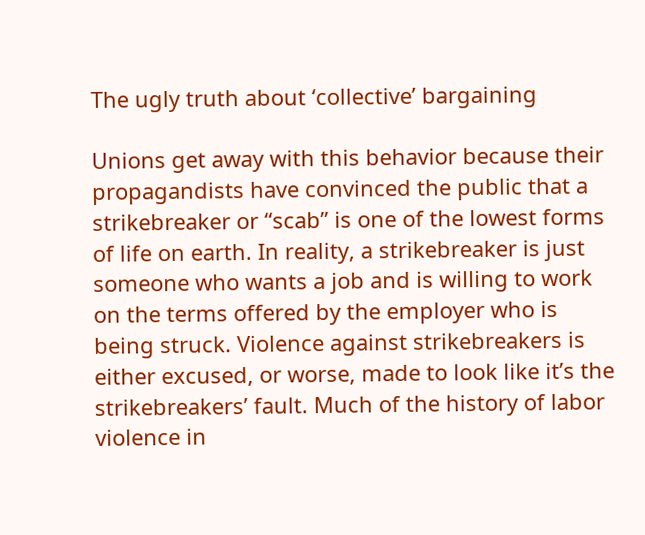The ugly truth about ‘collective’ bargaining

Unions get away with this behavior because their propagandists have convinced the public that a strikebreaker or “scab” is one of the lowest forms of life on earth. In reality, a strikebreaker is just someone who wants a job and is willing to work on the terms offered by the employer who is being struck. Violence against strikebreakers is either excused, or worse, made to look like it’s the strikebreakers’ fault. Much of the history of labor violence in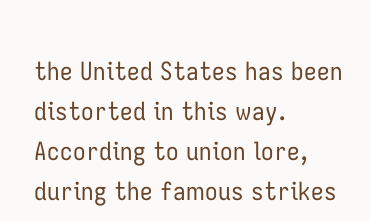the United States has been distorted in this way. According to union lore, during the famous strikes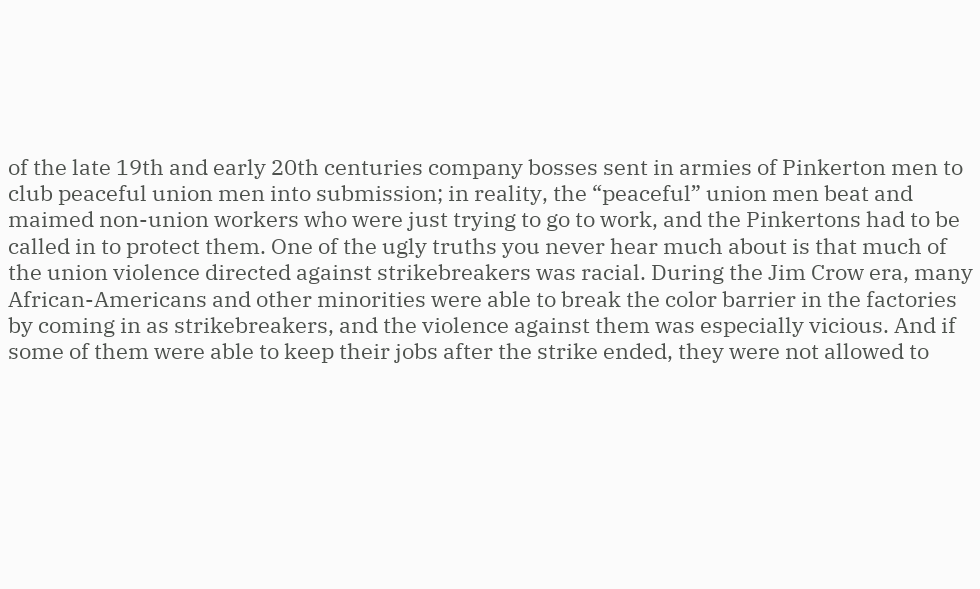of the late 19th and early 20th centuries company bosses sent in armies of Pinkerton men to club peaceful union men into submission; in reality, the “peaceful” union men beat and maimed non-union workers who were just trying to go to work, and the Pinkertons had to be called in to protect them. One of the ugly truths you never hear much about is that much of the union violence directed against strikebreakers was racial. During the Jim Crow era, many African-Americans and other minorities were able to break the color barrier in the factories by coming in as strikebreakers, and the violence against them was especially vicious. And if some of them were able to keep their jobs after the strike ended, they were not allowed to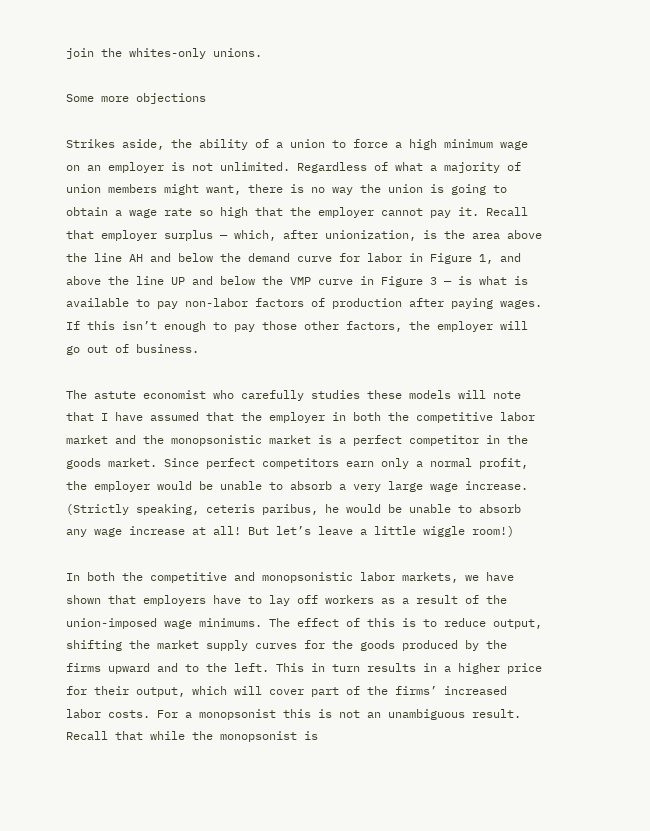join the whites-only unions.

Some more objections

Strikes aside, the ability of a union to force a high minimum wage on an employer is not unlimited. Regardless of what a majority of union members might want, there is no way the union is going to obtain a wage rate so high that the employer cannot pay it. Recall that employer surplus — which, after unionization, is the area above the line AH and below the demand curve for labor in Figure 1, and above the line UP and below the VMP curve in Figure 3 — is what is available to pay non-labor factors of production after paying wages. If this isn’t enough to pay those other factors, the employer will go out of business.

The astute economist who carefully studies these models will note that I have assumed that the employer in both the competitive labor market and the monopsonistic market is a perfect competitor in the goods market. Since perfect competitors earn only a normal profit, the employer would be unable to absorb a very large wage increase. (Strictly speaking, ceteris paribus, he would be unable to absorb any wage increase at all! But let’s leave a little wiggle room!)

In both the competitive and monopsonistic labor markets, we have shown that employers have to lay off workers as a result of the union-imposed wage minimums. The effect of this is to reduce output, shifting the market supply curves for the goods produced by the firms upward and to the left. This in turn results in a higher price for their output, which will cover part of the firms’ increased labor costs. For a monopsonist this is not an unambiguous result. Recall that while the monopsonist is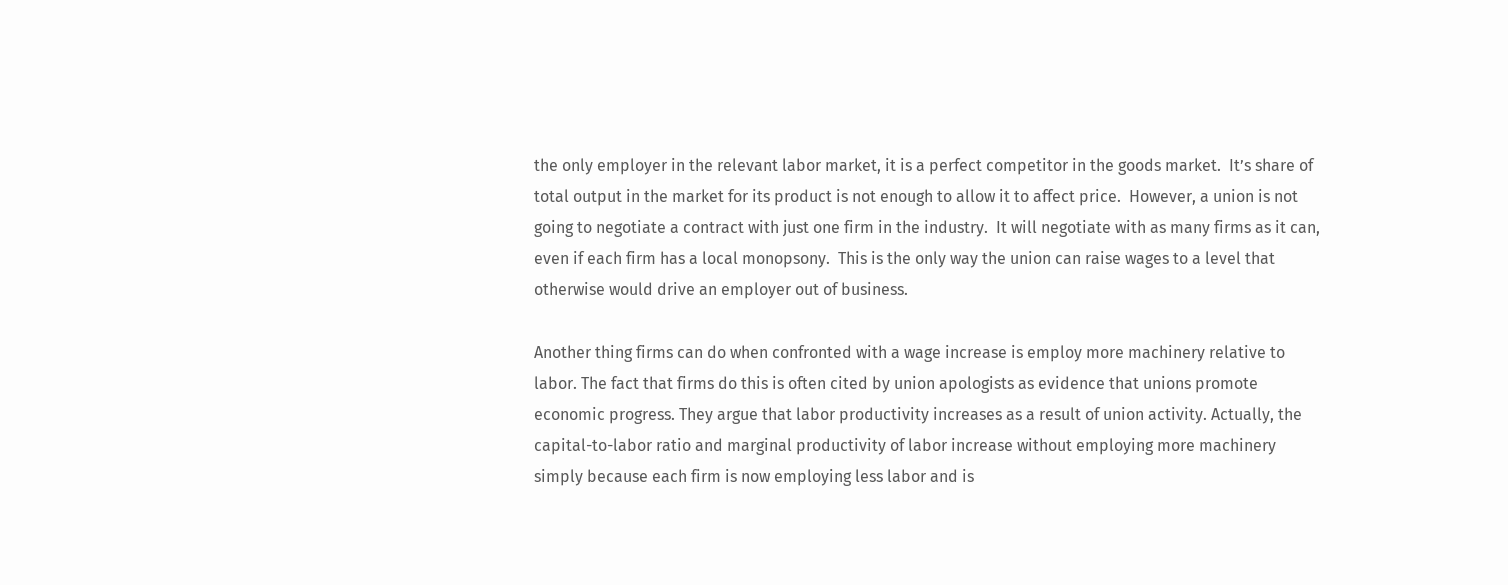the only employer in the relevant labor market, it is a perfect competitor in the goods market.  It’s share of total output in the market for its product is not enough to allow it to affect price.  However, a union is not going to negotiate a contract with just one firm in the industry.  It will negotiate with as many firms as it can, even if each firm has a local monopsony.  This is the only way the union can raise wages to a level that otherwise would drive an employer out of business.

Another thing firms can do when confronted with a wage increase is employ more machinery relative to labor. The fact that firms do this is often cited by union apologists as evidence that unions promote economic progress. They argue that labor productivity increases as a result of union activity. Actually, the capital-to-labor ratio and marginal productivity of labor increase without employing more machinery simply because each firm is now employing less labor and is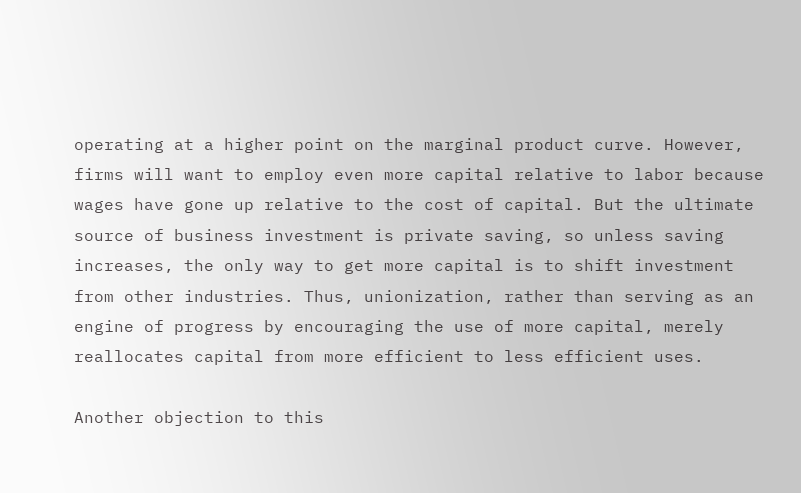operating at a higher point on the marginal product curve. However, firms will want to employ even more capital relative to labor because wages have gone up relative to the cost of capital. But the ultimate source of business investment is private saving, so unless saving increases, the only way to get more capital is to shift investment from other industries. Thus, unionization, rather than serving as an engine of progress by encouraging the use of more capital, merely reallocates capital from more efficient to less efficient uses.

Another objection to this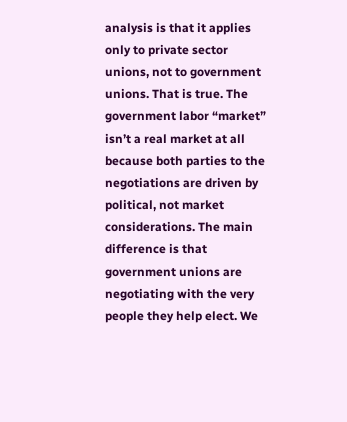analysis is that it applies only to private sector unions, not to government unions. That is true. The government labor “market” isn’t a real market at all because both parties to the negotiations are driven by political, not market considerations. The main difference is that government unions are negotiating with the very people they help elect. We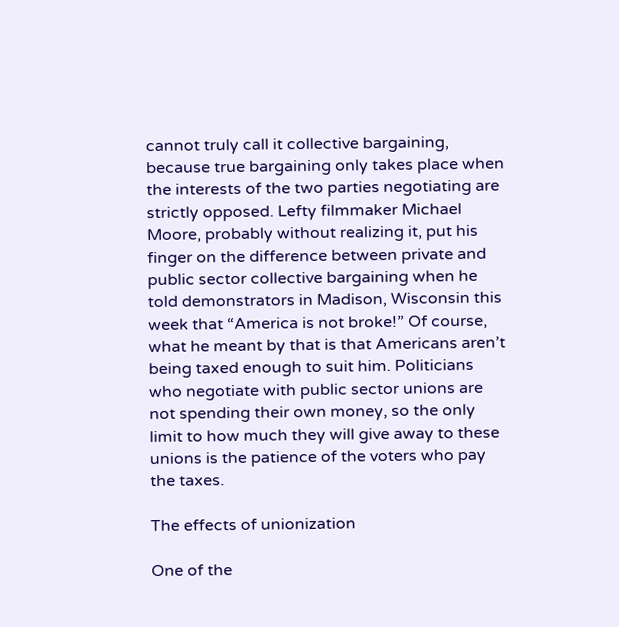cannot truly call it collective bargaining, because true bargaining only takes place when the interests of the two parties negotiating are strictly opposed. Lefty filmmaker Michael Moore, probably without realizing it, put his finger on the difference between private and public sector collective bargaining when he told demonstrators in Madison, Wisconsin this week that “America is not broke!” Of course, what he meant by that is that Americans aren’t being taxed enough to suit him. Politicians who negotiate with public sector unions are not spending their own money, so the only limit to how much they will give away to these unions is the patience of the voters who pay the taxes.

The effects of unionization

One of the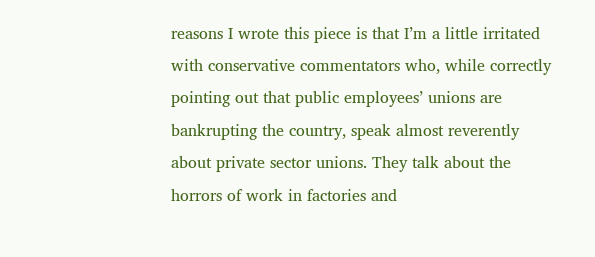reasons I wrote this piece is that I’m a little irritated with conservative commentators who, while correctly pointing out that public employees’ unions are bankrupting the country, speak almost reverently about private sector unions. They talk about the horrors of work in factories and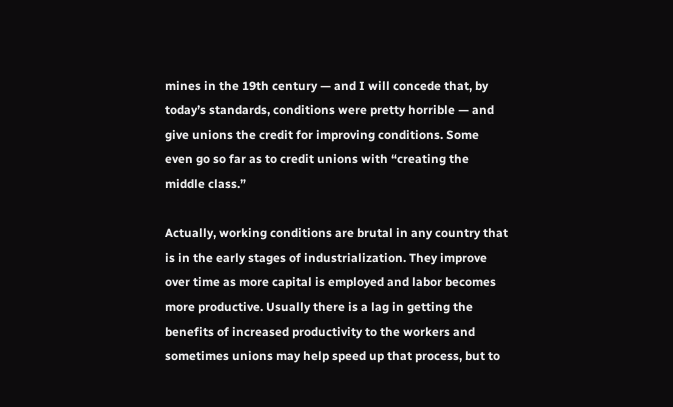mines in the 19th century — and I will concede that, by today’s standards, conditions were pretty horrible — and give unions the credit for improving conditions. Some even go so far as to credit unions with “creating the middle class.”

Actually, working conditions are brutal in any country that is in the early stages of industrialization. They improve over time as more capital is employed and labor becomes more productive. Usually there is a lag in getting the benefits of increased productivity to the workers and sometimes unions may help speed up that process, but to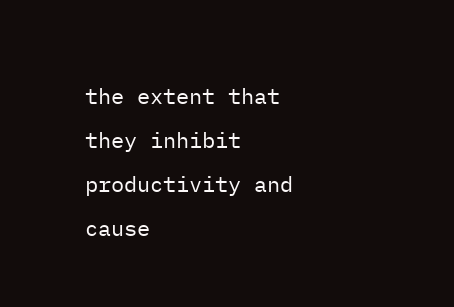the extent that they inhibit productivity and cause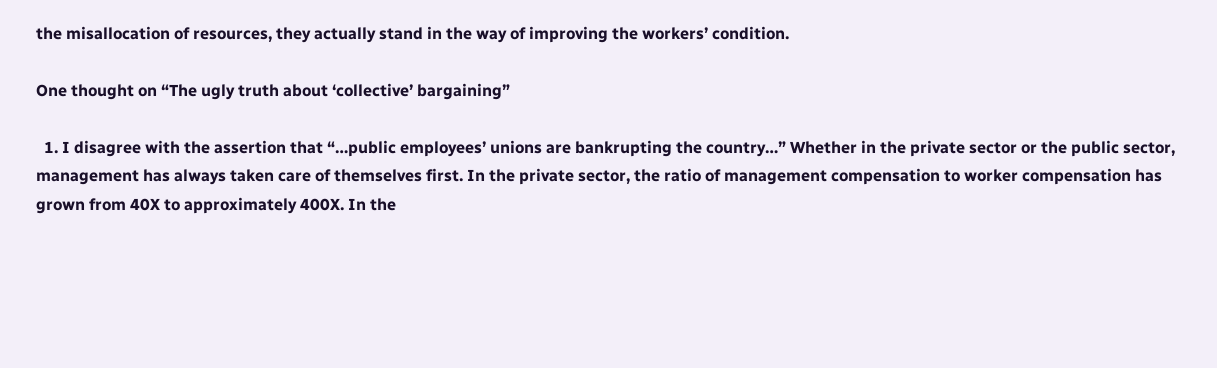the misallocation of resources, they actually stand in the way of improving the workers’ condition.

One thought on “The ugly truth about ‘collective’ bargaining”

  1. I disagree with the assertion that “…public employees’ unions are bankrupting the country…” Whether in the private sector or the public sector, management has always taken care of themselves first. In the private sector, the ratio of management compensation to worker compensation has grown from 40X to approximately 400X. In the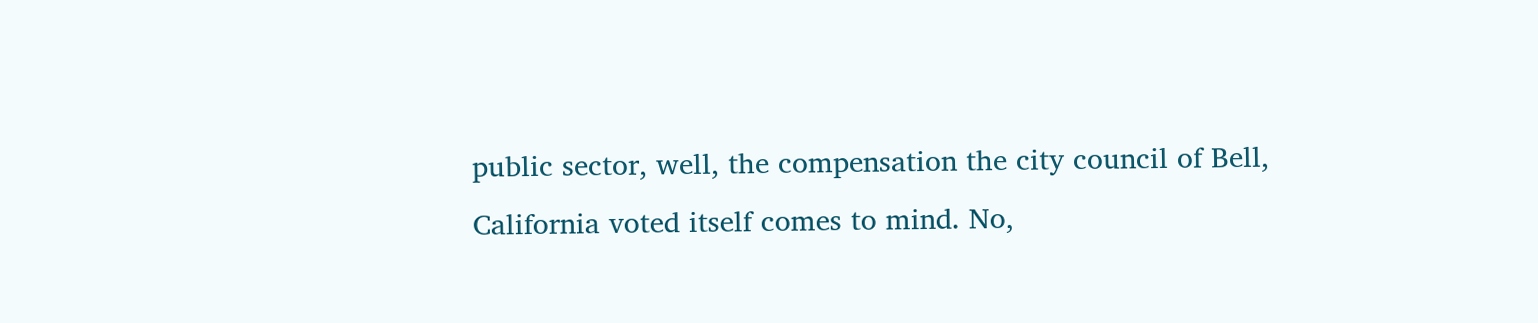public sector, well, the compensation the city council of Bell, California voted itself comes to mind. No,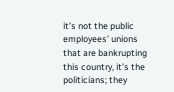it’s not the public employees’ unions that are bankrupting this country, it’s the politicians; they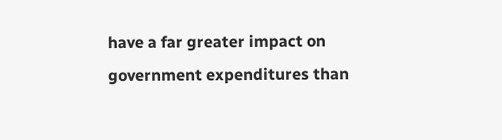have a far greater impact on government expenditures than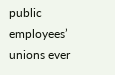public employees’ unions ever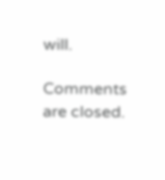will.

Comments are closed.